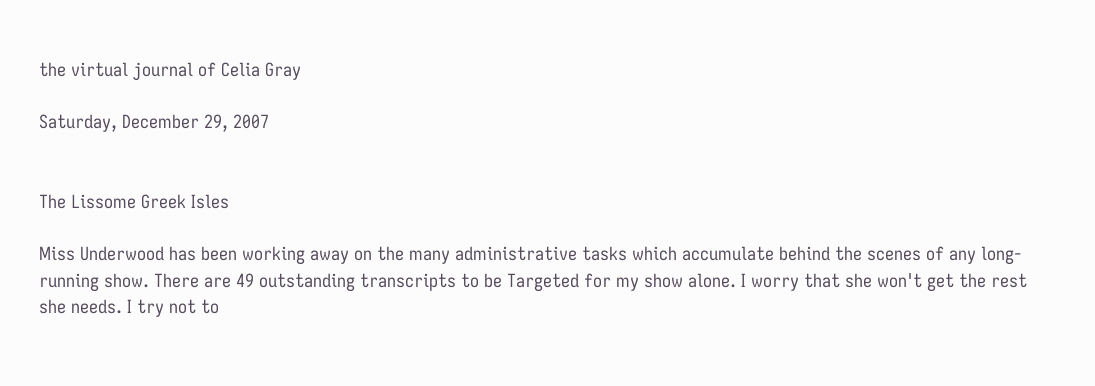the virtual journal of Celia Gray

Saturday, December 29, 2007


The Lissome Greek Isles

Miss Underwood has been working away on the many administrative tasks which accumulate behind the scenes of any long-running show. There are 49 outstanding transcripts to be Targeted for my show alone. I worry that she won't get the rest she needs. I try not to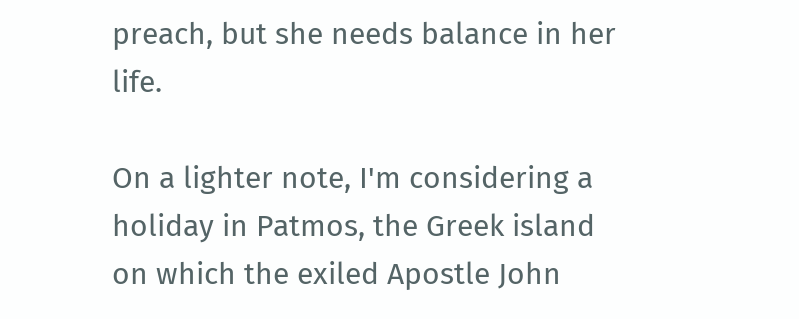preach, but she needs balance in her life.

On a lighter note, I'm considering a holiday in Patmos, the Greek island on which the exiled Apostle John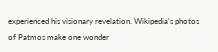experienced his visionary revelation. Wikipedia's photos of Patmos make one wonder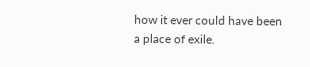how it ever could have been a place of exile.